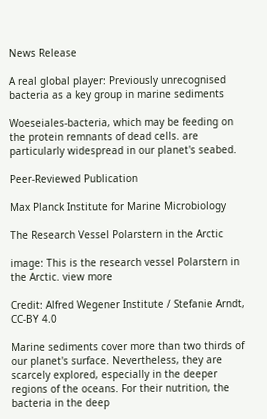News Release

A real global player: Previously unrecognised bacteria as a key group in marine sediments

Woeseiales-bacteria, which may be feeding on the protein remnants of dead cells. are particularly widespread in our planet's seabed.

Peer-Reviewed Publication

Max Planck Institute for Marine Microbiology

The Research Vessel Polarstern in the Arctic

image: This is the research vessel Polarstern in the Arctic. view more

Credit: Alfred Wegener Institute / Stefanie Arndt, CC-BY 4.0

Marine sediments cover more than two thirds of our planet's surface. Nevertheless, they are scarcely explored, especially in the deeper regions of the oceans. For their nutrition, the bacteria in the deep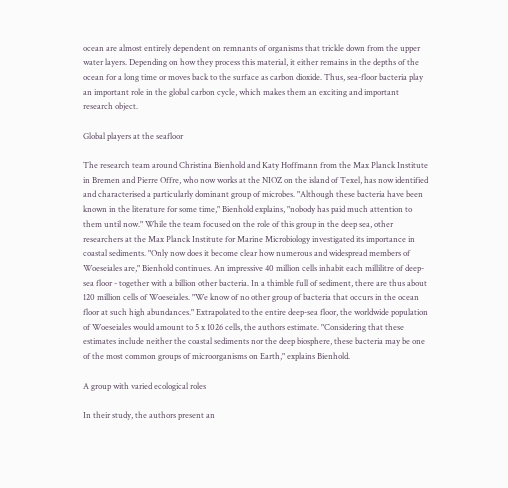ocean are almost entirely dependent on remnants of organisms that trickle down from the upper water layers. Depending on how they process this material, it either remains in the depths of the ocean for a long time or moves back to the surface as carbon dioxide. Thus, sea-floor bacteria play an important role in the global carbon cycle, which makes them an exciting and important research object.

Global players at the seafloor

The research team around Christina Bienhold and Katy Hoffmann from the Max Planck Institute in Bremen and Pierre Offre, who now works at the NIOZ on the island of Texel, has now identified and characterised a particularly dominant group of microbes. "Although these bacteria have been known in the literature for some time," Bienhold explains, "nobody has paid much attention to them until now." While the team focused on the role of this group in the deep sea, other researchers at the Max Planck Institute for Marine Microbiology investigated its importance in coastal sediments. "Only now does it become clear how numerous and widespread members of Woeseiales are," Bienhold continues. An impressive 40 million cells inhabit each millilitre of deep-sea floor - together with a billion other bacteria. In a thimble full of sediment, there are thus about 120 million cells of Woeseiales. "We know of no other group of bacteria that occurs in the ocean floor at such high abundances." Extrapolated to the entire deep-sea floor, the worldwide population of Woeseiales would amount to 5 x 1026 cells, the authors estimate. "Considering that these estimates include neither the coastal sediments nor the deep biosphere, these bacteria may be one of the most common groups of microorganisms on Earth," explains Bienhold.

A group with varied ecological roles

In their study, the authors present an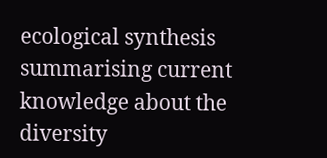ecological synthesis summarising current knowledge about the diversity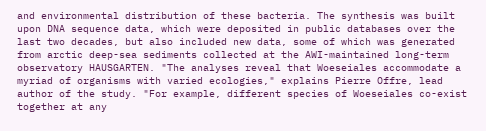and environmental distribution of these bacteria. The synthesis was built upon DNA sequence data, which were deposited in public databases over the last two decades, but also included new data, some of which was generated from arctic deep-sea sediments collected at the AWI-maintained long-term observatory HAUSGARTEN. "The analyses reveal that Woeseiales accommodate a myriad of organisms with varied ecologies," explains Pierre Offre, lead author of the study. "For example, different species of Woeseiales co-exist together at any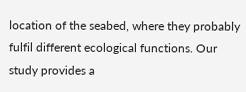location of the seabed, where they probably fulfil different ecological functions. Our study provides a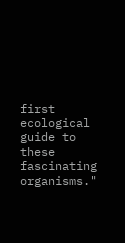first ecological guide to these fascinating organisms."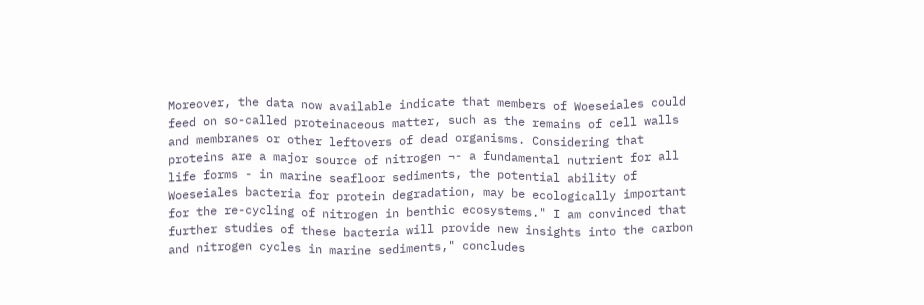Moreover, the data now available indicate that members of Woeseiales could feed on so-called proteinaceous matter, such as the remains of cell walls and membranes or other leftovers of dead organisms. Considering that proteins are a major source of nitrogen ¬- a fundamental nutrient for all life forms - in marine seafloor sediments, the potential ability of Woeseiales bacteria for protein degradation, may be ecologically important for the re-cycling of nitrogen in benthic ecosystems." I am convinced that further studies of these bacteria will provide new insights into the carbon and nitrogen cycles in marine sediments," concludes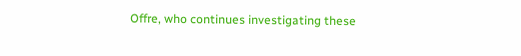Offre, who continues investigating these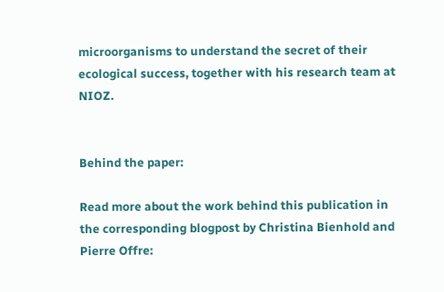microorganisms to understand the secret of their ecological success, together with his research team at NIOZ.


Behind the paper:

Read more about the work behind this publication in the corresponding blogpost by Christina Bienhold and Pierre Offre: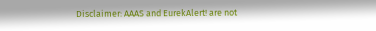Disclaimer: AAAS and EurekAlert! are not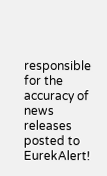responsible for the accuracy of news releases posted to EurekAlert!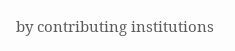by contributing institutions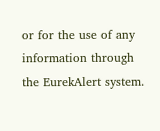or for the use of any information through the EurekAlert system.